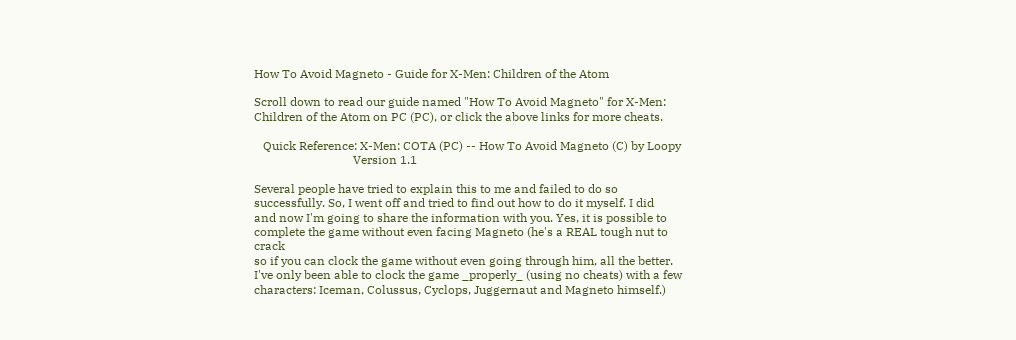How To Avoid Magneto - Guide for X-Men: Children of the Atom

Scroll down to read our guide named "How To Avoid Magneto" for X-Men: Children of the Atom on PC (PC), or click the above links for more cheats.

   Quick Reference: X-Men: COTA (PC) -- How To Avoid Magneto (C) by Loopy
                                 Version 1.1

Several people have tried to explain this to me and failed to do so
successfully. So, I went off and tried to find out how to do it myself. I did
and now I'm going to share the information with you. Yes, it is possible to
complete the game without even facing Magneto (he's a REAL tough nut to crack
so if you can clock the game without even going through him, all the better.
I've only been able to clock the game _properly_ (using no cheats) with a few
characters: Iceman, Colussus, Cyclops, Juggernaut and Magneto himself.)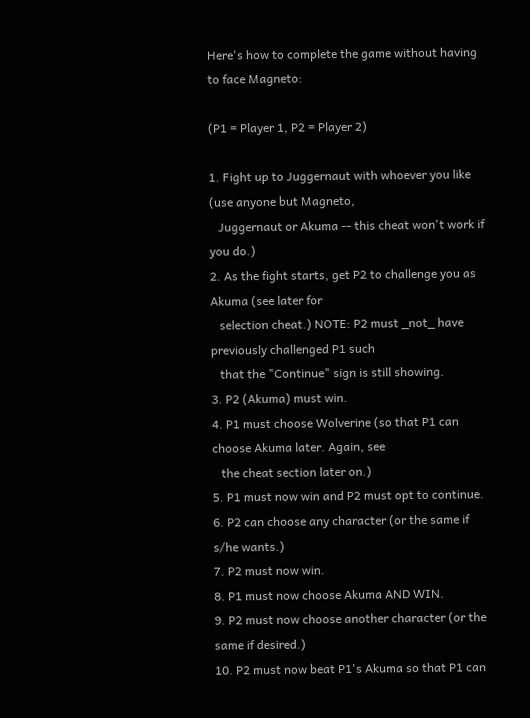Here's how to complete the game without having to face Magneto:

(P1 = Player 1, P2 = Player 2)

1. Fight up to Juggernaut with whoever you like (use anyone but Magneto,
   Juggernaut or Akuma -- this cheat won't work if you do.)
2. As the fight starts, get P2 to challenge you as Akuma (see later for
   selection cheat.) NOTE: P2 must _not_ have previously challenged P1 such
   that the "Continue" sign is still showing.
3. P2 (Akuma) must win.
4. P1 must choose Wolverine (so that P1 can choose Akuma later. Again, see
   the cheat section later on.)
5. P1 must now win and P2 must opt to continue.
6. P2 can choose any character (or the same if s/he wants.)
7. P2 must now win.
8. P1 must now choose Akuma AND WIN.
9. P2 must now choose another character (or the same if desired.)
10. P2 must now beat P1's Akuma so that P1 can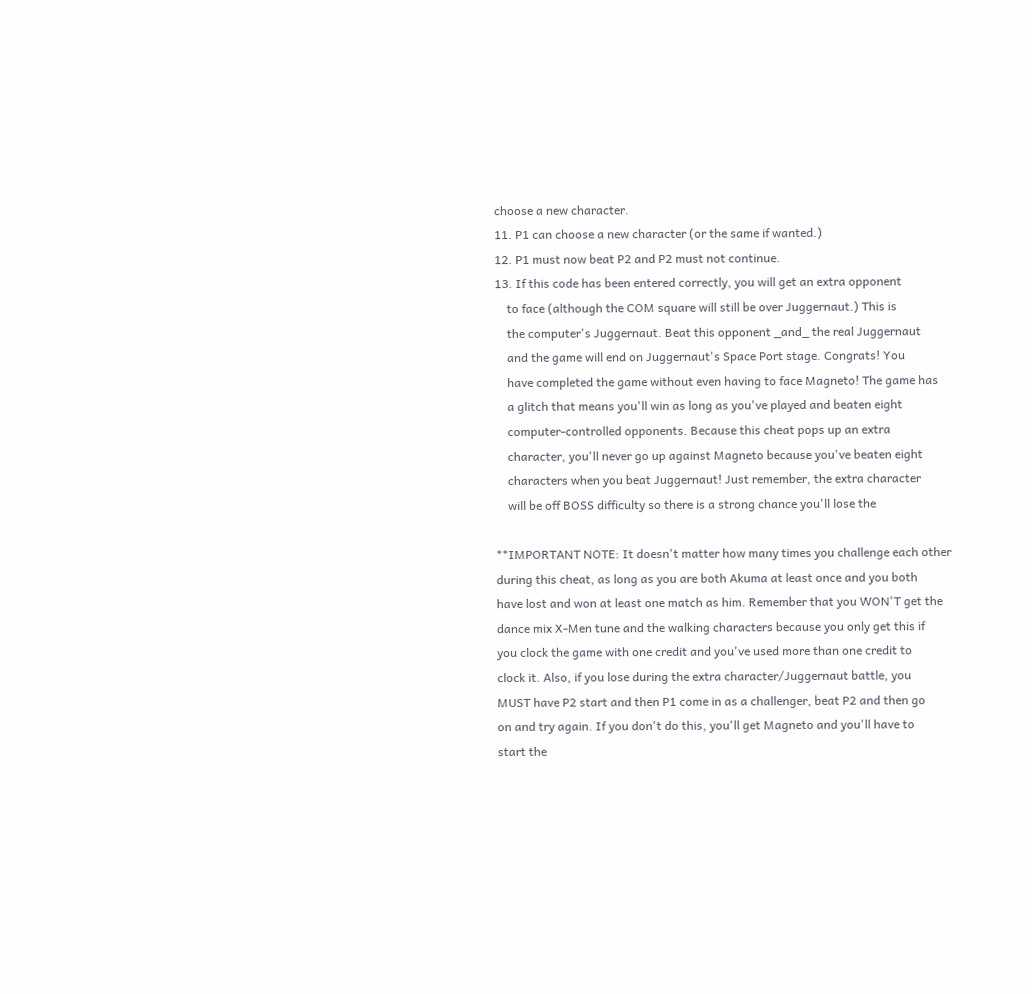choose a new character.
11. P1 can choose a new character (or the same if wanted.)
12. P1 must now beat P2 and P2 must not continue.
13. If this code has been entered correctly, you will get an extra opponent
    to face (although the COM square will still be over Juggernaut.) This is
    the computer's Juggernaut. Beat this opponent _and_ the real Juggernaut
    and the game will end on Juggernaut's Space Port stage. Congrats! You
    have completed the game without even having to face Magneto! The game has
    a glitch that means you'll win as long as you've played and beaten eight
    computer-controlled opponents. Because this cheat pops up an extra
    character, you'll never go up against Magneto because you've beaten eight
    characters when you beat Juggernaut! Just remember, the extra character
    will be off BOSS difficulty so there is a strong chance you'll lose the

**IMPORTANT NOTE: It doesn't matter how many times you challenge each other
during this cheat, as long as you are both Akuma at least once and you both
have lost and won at least one match as him. Remember that you WON'T get the
dance mix X-Men tune and the walking characters because you only get this if
you clock the game with one credit and you've used more than one credit to
clock it. Also, if you lose during the extra character/Juggernaut battle, you
MUST have P2 start and then P1 come in as a challenger, beat P2 and then go
on and try again. If you don't do this, you'll get Magneto and you'll have to
start the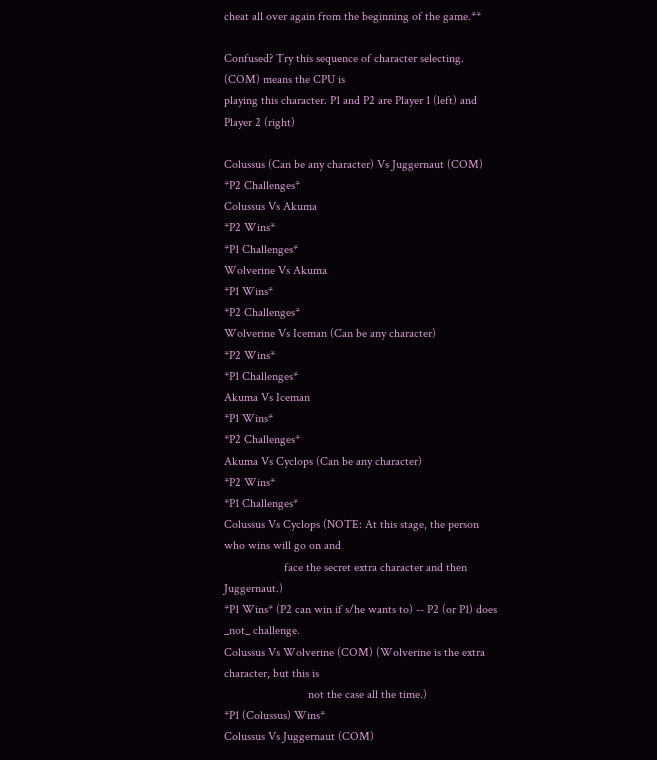cheat all over again from the beginning of the game.**

Confused? Try this sequence of character selecting. (COM) means the CPU is
playing this character. P1 and P2 are Player 1 (left) and Player 2 (right)

Colussus (Can be any character) Vs Juggernaut (COM)
*P2 Challenges*
Colussus Vs Akuma
*P2 Wins*
*P1 Challenges*
Wolverine Vs Akuma
*P1 Wins*
*P2 Challenges*
Wolverine Vs Iceman (Can be any character)
*P2 Wins*
*P1 Challenges*
Akuma Vs Iceman
*P1 Wins*
*P2 Challenges*
Akuma Vs Cyclops (Can be any character)
*P2 Wins*
*P1 Challenges*
Colussus Vs Cyclops (NOTE: At this stage, the person who wins will go on and
                    face the secret extra character and then Juggernaut.)
*P1 Wins* (P2 can win if s/he wants to) -- P2 (or P1) does _not_ challenge.
Colussus Vs Wolverine (COM) (Wolverine is the extra character, but this is
                            not the case all the time.)
*P1 (Colussus) Wins*
Colussus Vs Juggernaut (COM)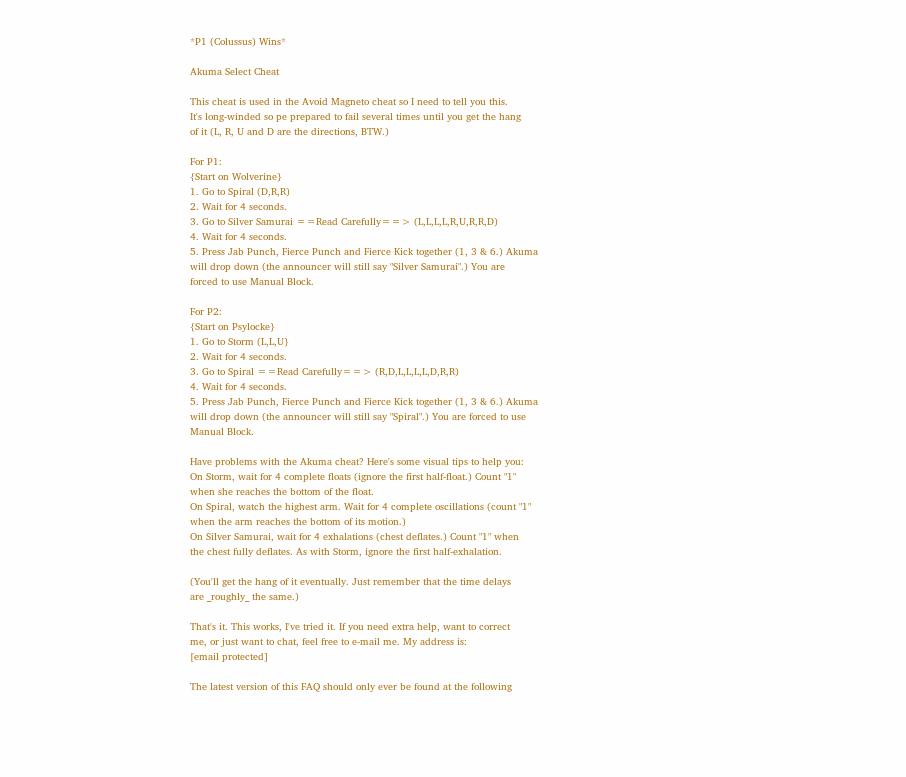*P1 (Colussus) Wins*

Akuma Select Cheat

This cheat is used in the Avoid Magneto cheat so I need to tell you this.
It's long-winded so pe prepared to fail several times until you get the hang
of it (L, R, U and D are the directions, BTW.)

For P1:
{Start on Wolverine}
1. Go to Spiral (D,R,R)
2. Wait for 4 seconds.
3. Go to Silver Samurai ==Read Carefully==> (L,L,L,L,R,U,R,R,D)
4. Wait for 4 seconds.
5. Press Jab Punch, Fierce Punch and Fierce Kick together (1, 3 & 6.) Akuma
will drop down (the announcer will still say "Silver Samurai".) You are
forced to use Manual Block.

For P2:
{Start on Psylocke}
1. Go to Storm (L,L,U}
2. Wait for 4 seconds.
3. Go to Spiral ==Read Carefully==> (R,D,L,L,L,L,D,R,R)
4. Wait for 4 seconds.
5. Press Jab Punch, Fierce Punch and Fierce Kick together (1, 3 & 6.) Akuma
will drop down (the announcer will still say "Spiral".) You are forced to use
Manual Block.

Have problems with the Akuma cheat? Here's some visual tips to help you:
On Storm, wait for 4 complete floats (ignore the first half-float.) Count "1"
when she reaches the bottom of the float.
On Spiral, watch the highest arm. Wait for 4 complete oscillations (count "1"
when the arm reaches the bottom of its motion.)
On Silver Samurai, wait for 4 exhalations (chest deflates.) Count "1" when
the chest fully deflates. As with Storm, ignore the first half-exhalation.

(You'll get the hang of it eventually. Just remember that the time delays
are _roughly_ the same.)

That's it. This works, I've tried it. If you need extra help, want to correct
me, or just want to chat, feel free to e-mail me. My address is:
[email protected]

The latest version of this FAQ should only ever be found at the following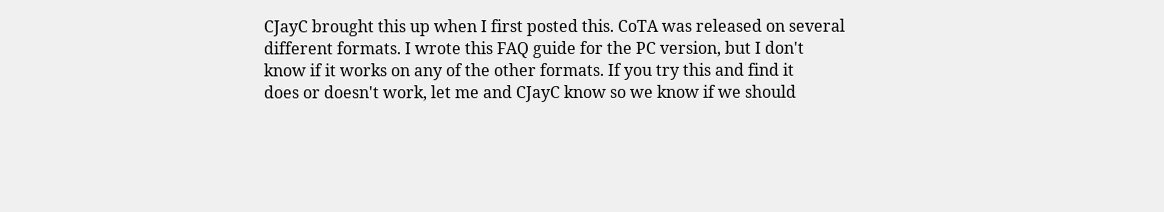CJayC brought this up when I first posted this. CoTA was released on several
different formats. I wrote this FAQ guide for the PC version, but I don't
know if it works on any of the other formats. If you try this and find it
does or doesn't work, let me and CJayC know so we know if we should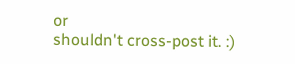or
shouldn't cross-post it. :)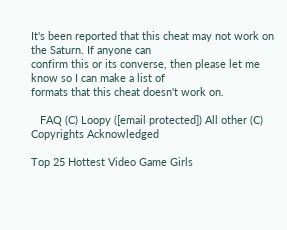It's been reported that this cheat may not work on the Saturn. If anyone can
confirm this or its converse, then please let me know so I can make a list of
formats that this cheat doesn't work on.

   FAQ (C) Loopy ([email protected]) All other (C) Copyrights Acknowledged

Top 25 Hottest Video Game Girls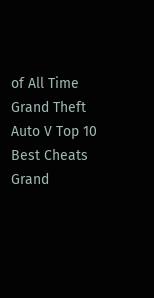of All Time
Grand Theft Auto V Top 10 Best Cheats
Grand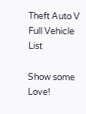Theft Auto V Full Vehicle List

Show some Love!